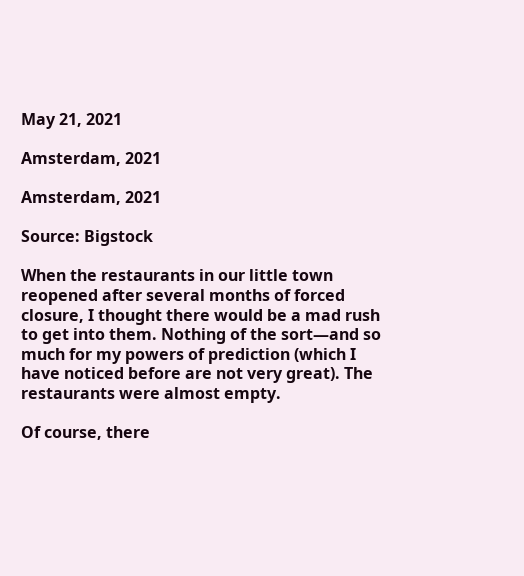May 21, 2021

Amsterdam, 2021

Amsterdam, 2021

Source: Bigstock

When the restaurants in our little town reopened after several months of forced closure, I thought there would be a mad rush to get into them. Nothing of the sort—and so much for my powers of prediction (which I have noticed before are not very great). The restaurants were almost empty.

Of course, there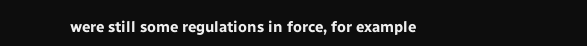were still some regulations in force, for example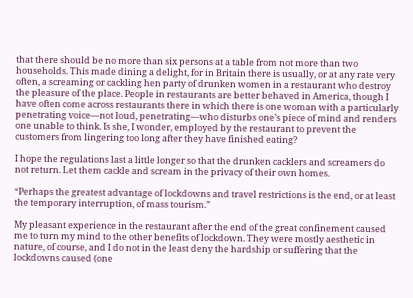that there should be no more than six persons at a table from not more than two households. This made dining a delight, for in Britain there is usually, or at any rate very often, a screaming or cackling hen party of drunken women in a restaurant who destroy the pleasure of the place. People in restaurants are better behaved in America, though I have often come across restaurants there in which there is one woman with a particularly penetrating voice—not loud, penetrating—who disturbs one’s piece of mind and renders one unable to think. Is she, I wonder, employed by the restaurant to prevent the customers from lingering too long after they have finished eating?

I hope the regulations last a little longer so that the drunken cacklers and screamers do not return. Let them cackle and scream in the privacy of their own homes.

“Perhaps the greatest advantage of lockdowns and travel restrictions is the end, or at least the temporary interruption, of mass tourism.”

My pleasant experience in the restaurant after the end of the great confinement caused me to turn my mind to the other benefits of lockdown. They were mostly aesthetic in nature, of course, and I do not in the least deny the hardship or suffering that the lockdowns caused (one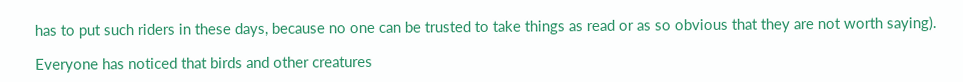has to put such riders in these days, because no one can be trusted to take things as read or as so obvious that they are not worth saying).

Everyone has noticed that birds and other creatures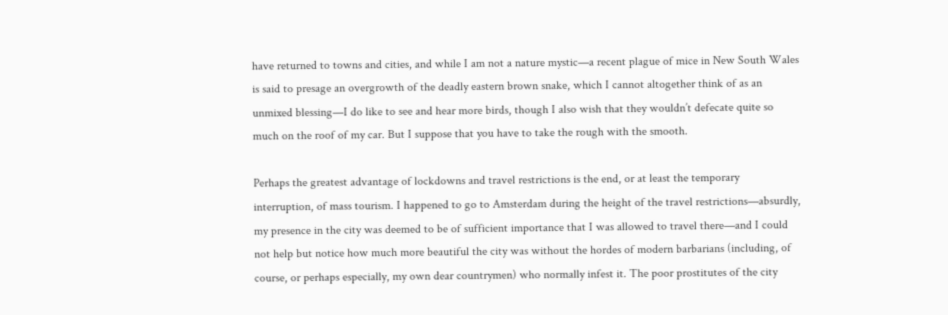have returned to towns and cities, and while I am not a nature mystic—a recent plague of mice in New South Wales is said to presage an overgrowth of the deadly eastern brown snake, which I cannot altogether think of as an unmixed blessing—I do like to see and hear more birds, though I also wish that they wouldn’t defecate quite so much on the roof of my car. But I suppose that you have to take the rough with the smooth.

Perhaps the greatest advantage of lockdowns and travel restrictions is the end, or at least the temporary interruption, of mass tourism. I happened to go to Amsterdam during the height of the travel restrictions—absurdly, my presence in the city was deemed to be of sufficient importance that I was allowed to travel there—and I could not help but notice how much more beautiful the city was without the hordes of modern barbarians (including, of course, or perhaps especially, my own dear countrymen) who normally infest it. The poor prostitutes of the city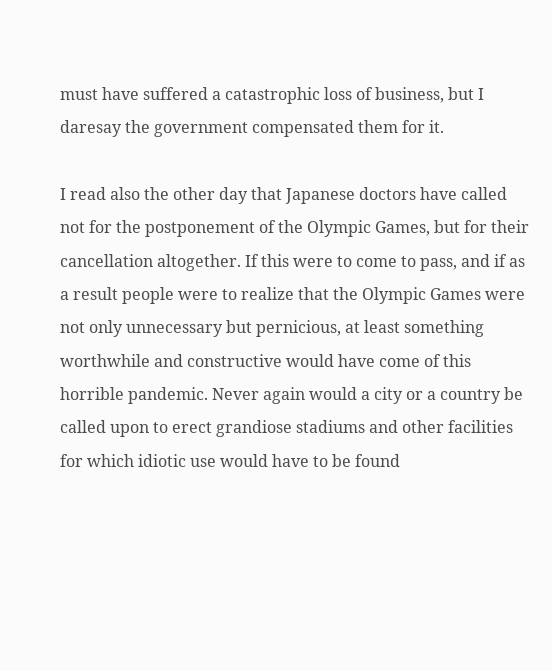must have suffered a catastrophic loss of business, but I daresay the government compensated them for it.

I read also the other day that Japanese doctors have called not for the postponement of the Olympic Games, but for their cancellation altogether. If this were to come to pass, and if as a result people were to realize that the Olympic Games were not only unnecessary but pernicious, at least something worthwhile and constructive would have come of this horrible pandemic. Never again would a city or a country be called upon to erect grandiose stadiums and other facilities for which idiotic use would have to be found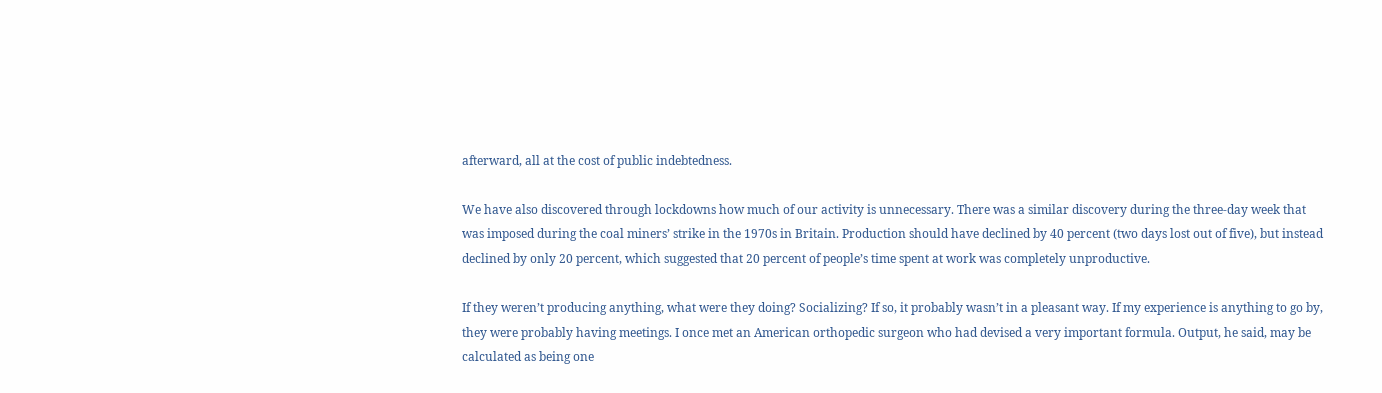afterward, all at the cost of public indebtedness.

We have also discovered through lockdowns how much of our activity is unnecessary. There was a similar discovery during the three-day week that was imposed during the coal miners’ strike in the 1970s in Britain. Production should have declined by 40 percent (two days lost out of five), but instead declined by only 20 percent, which suggested that 20 percent of people’s time spent at work was completely unproductive.

If they weren’t producing anything, what were they doing? Socializing? If so, it probably wasn’t in a pleasant way. If my experience is anything to go by, they were probably having meetings. I once met an American orthopedic surgeon who had devised a very important formula. Output, he said, may be calculated as being one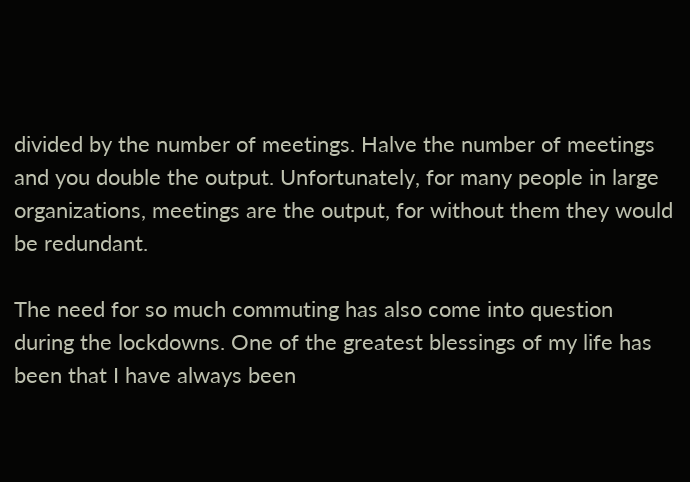divided by the number of meetings. Halve the number of meetings and you double the output. Unfortunately, for many people in large organizations, meetings are the output, for without them they would be redundant.

The need for so much commuting has also come into question during the lockdowns. One of the greatest blessings of my life has been that I have always been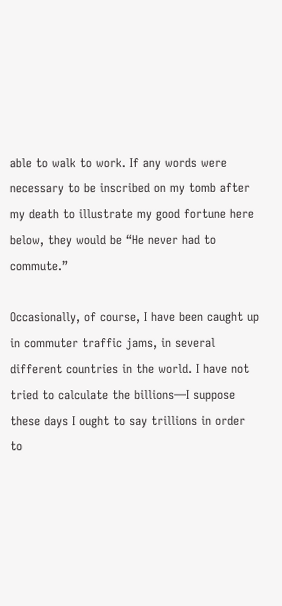able to walk to work. If any words were necessary to be inscribed on my tomb after my death to illustrate my good fortune here below, they would be “He never had to commute.”

Occasionally, of course, I have been caught up in commuter traffic jams, in several different countries in the world. I have not tried to calculate the billions—I suppose these days I ought to say trillions in order to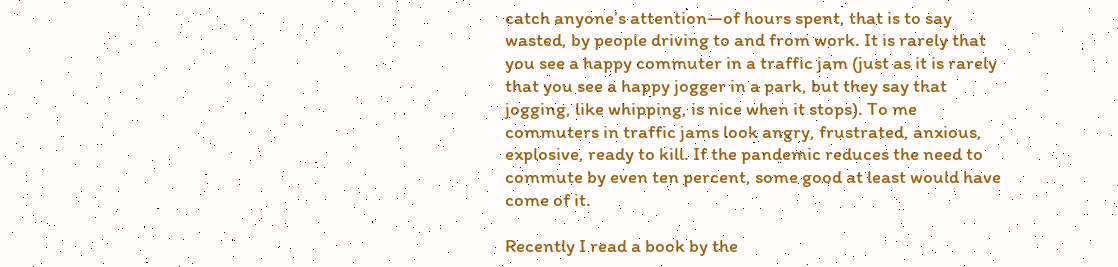catch anyone’s attention—of hours spent, that is to say wasted, by people driving to and from work. It is rarely that you see a happy commuter in a traffic jam (just as it is rarely that you see a happy jogger in a park, but they say that jogging, like whipping, is nice when it stops). To me commuters in traffic jams look angry, frustrated, anxious, explosive, ready to kill. If the pandemic reduces the need to commute by even ten percent, some good at least would have come of it.

Recently I read a book by the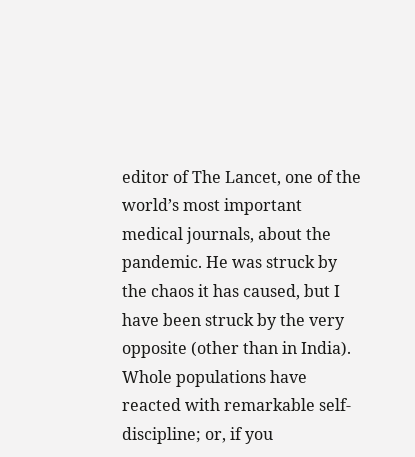editor of The Lancet, one of the world’s most important medical journals, about the pandemic. He was struck by the chaos it has caused, but I have been struck by the very opposite (other than in India). Whole populations have reacted with remarkable self-discipline; or, if you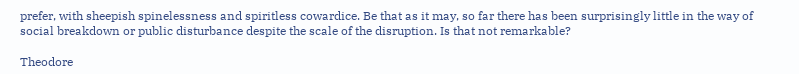prefer, with sheepish spinelessness and spiritless cowardice. Be that as it may, so far there has been surprisingly little in the way of social breakdown or public disturbance despite the scale of the disruption. Is that not remarkable?

Theodore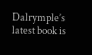Dalrymple’s latest book is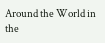Around the World in the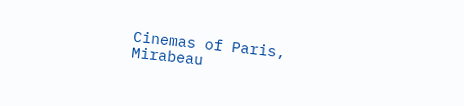Cinemas of Paris, Mirabeau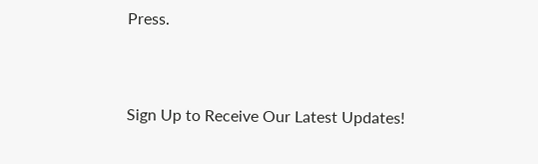Press.


Sign Up to Receive Our Latest Updates!